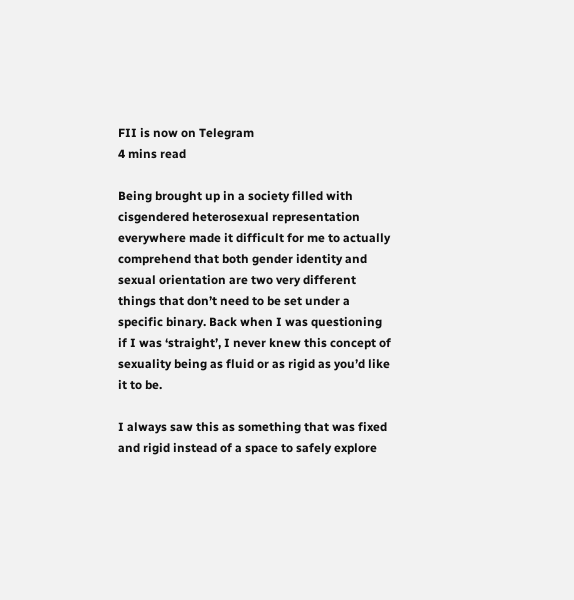FII is now on Telegram
4 mins read

Being brought up in a society filled with cisgendered heterosexual representation everywhere made it difficult for me to actually comprehend that both gender identity and sexual orientation are two very different things that don’t need to be set under a specific binary. Back when I was questioning if I was ‘straight’, I never knew this concept of sexuality being as fluid or as rigid as you’d like it to be.

I always saw this as something that was fixed and rigid instead of a space to safely explore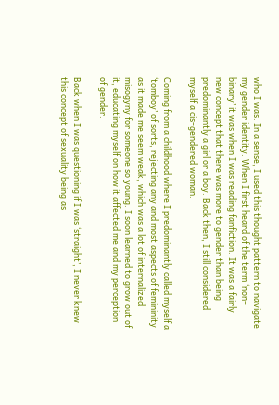who I was. In a sense, I used this thought pattern to navigate my gender identity. When I first heard of the term ‘non-binary’ it was when I was reading fanfiction. It was a fairly new concept that there was more to gender than being predominantly a girl or a boy. Back then, I still considered myself a cis-gendered woman.

Coming from a childhood where I predominantly called myself a ‘tomboy’ of sorts, rejecting any and most aspects of femininity as it made me seem weak, which was a lot of internalized misogyny for someone so young. I soon learned to grow out of it, educating myself on how it affected me and my perception of gender.

Back when I was questioning if I was ‘straight’, I never knew this concept of sexuality being as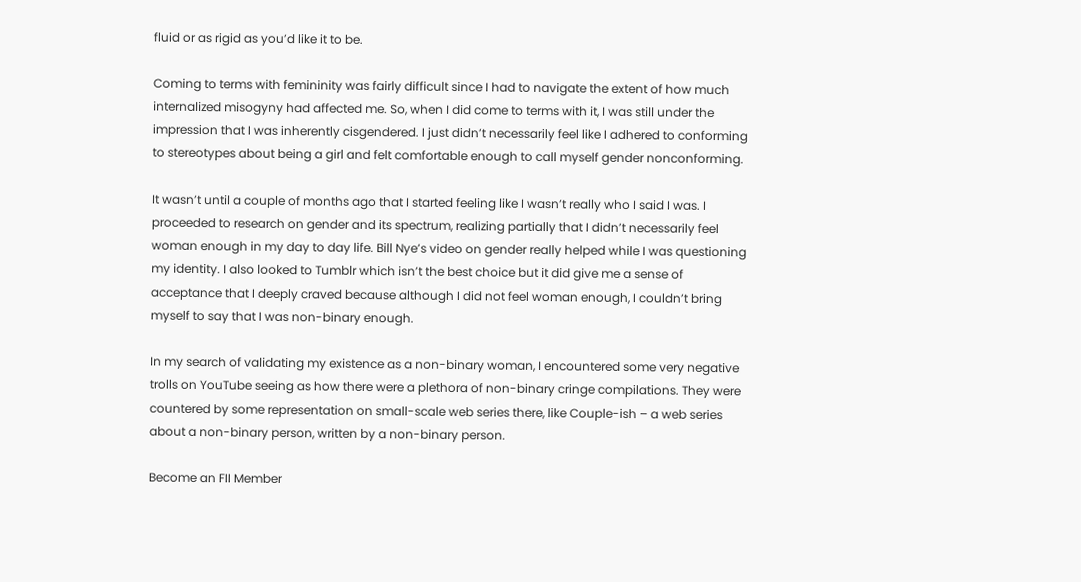fluid or as rigid as you’d like it to be.

Coming to terms with femininity was fairly difficult since I had to navigate the extent of how much internalized misogyny had affected me. So, when I did come to terms with it, I was still under the impression that I was inherently cisgendered. I just didn’t necessarily feel like I adhered to conforming to stereotypes about being a girl and felt comfortable enough to call myself gender nonconforming.

It wasn’t until a couple of months ago that I started feeling like I wasn’t really who I said I was. I proceeded to research on gender and its spectrum, realizing partially that I didn’t necessarily feel woman enough in my day to day life. Bill Nye’s video on gender really helped while I was questioning my identity. I also looked to Tumblr which isn’t the best choice but it did give me a sense of acceptance that I deeply craved because although I did not feel woman enough, I couldn’t bring myself to say that I was non-binary enough.

In my search of validating my existence as a non-binary woman, I encountered some very negative trolls on YouTube seeing as how there were a plethora of non-binary cringe compilations. They were countered by some representation on small-scale web series there, like Couple-ish – a web series about a non-binary person, written by a non-binary person.

Become an FII Member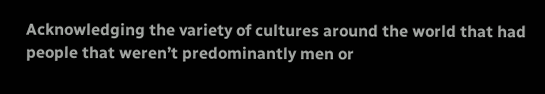Acknowledging the variety of cultures around the world that had people that weren’t predominantly men or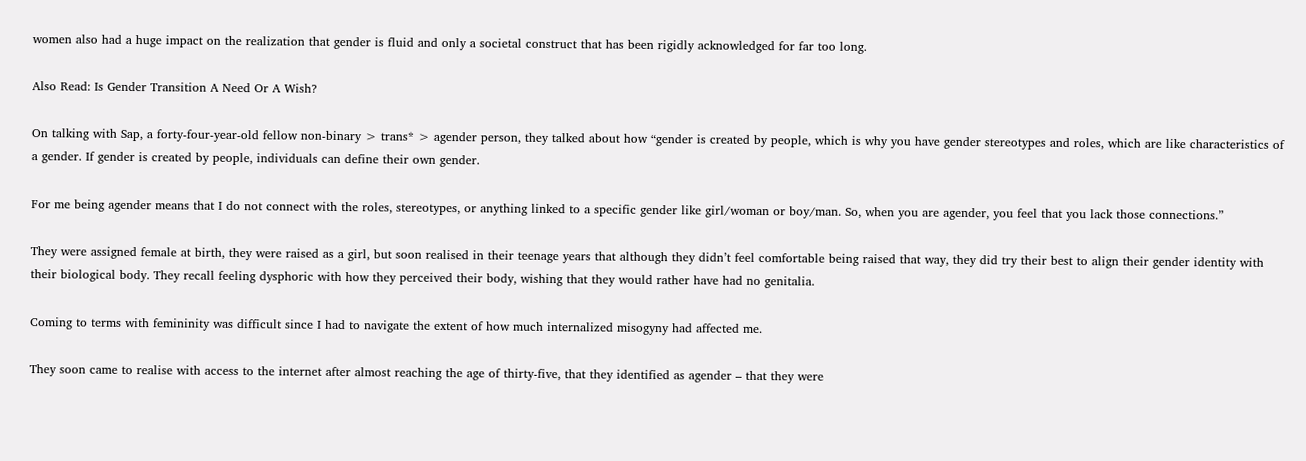women also had a huge impact on the realization that gender is fluid and only a societal construct that has been rigidly acknowledged for far too long.

Also Read: Is Gender Transition A Need Or A Wish?

On talking with Sap, a forty-four-year-old fellow non-binary > trans* > agender person, they talked about how “gender is created by people, which is why you have gender stereotypes and roles, which are like characteristics of a gender. If gender is created by people, individuals can define their own gender.

For me being agender means that I do not connect with the roles, stereotypes, or anything linked to a specific gender like girl/woman or boy/man. So, when you are agender, you feel that you lack those connections.”

They were assigned female at birth, they were raised as a girl, but soon realised in their teenage years that although they didn’t feel comfortable being raised that way, they did try their best to align their gender identity with their biological body. They recall feeling dysphoric with how they perceived their body, wishing that they would rather have had no genitalia.

Coming to terms with femininity was difficult since I had to navigate the extent of how much internalized misogyny had affected me.

They soon came to realise with access to the internet after almost reaching the age of thirty-five, that they identified as agender – that they were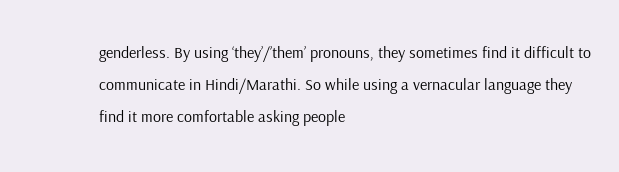genderless. By using ‘they’/’them’ pronouns, they sometimes find it difficult to communicate in Hindi/Marathi. So while using a vernacular language they find it more comfortable asking people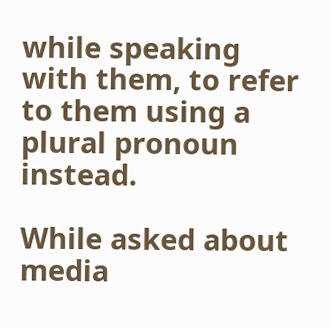while speaking with them, to refer to them using a plural pronoun instead.

While asked about media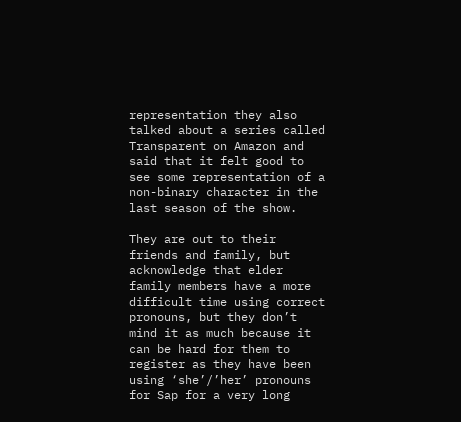representation they also talked about a series called Transparent on Amazon and said that it felt good to see some representation of a non-binary character in the last season of the show.

They are out to their friends and family, but acknowledge that elder family members have a more difficult time using correct pronouns, but they don’t mind it as much because it can be hard for them to register as they have been using ‘she’/’her’ pronouns for Sap for a very long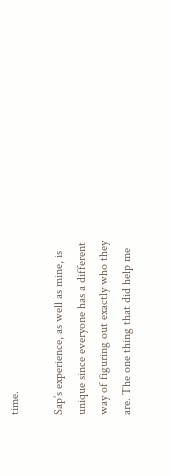time.

Sap’s experience, as well as mine, is unique since everyone has a different way of figuring out exactly who they are. The one thing that did help me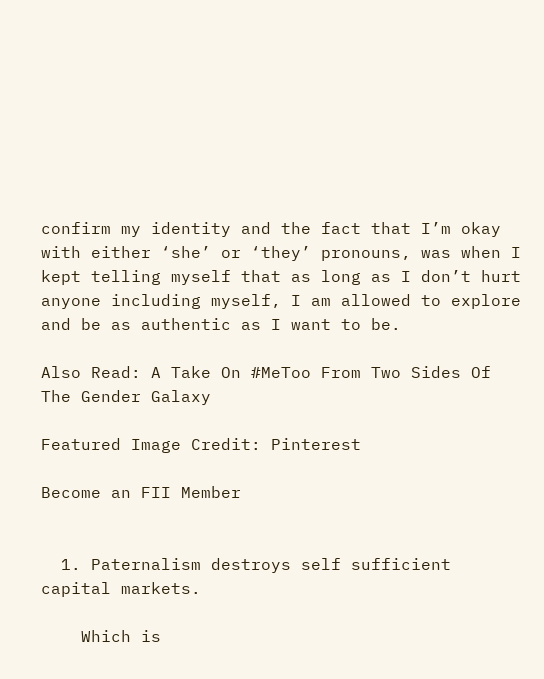confirm my identity and the fact that I’m okay with either ‘she’ or ‘they’ pronouns, was when I kept telling myself that as long as I don’t hurt anyone including myself, I am allowed to explore and be as authentic as I want to be.

Also Read: A Take On #MeToo From Two Sides Of The Gender Galaxy

Featured Image Credit: Pinterest

Become an FII Member


  1. Paternalism destroys self sufficient capital markets.

    Which is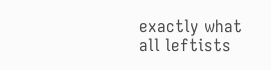exactly what all leftists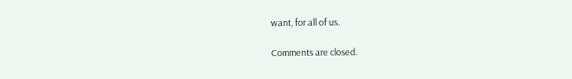want, for all of us.

Comments are closed.